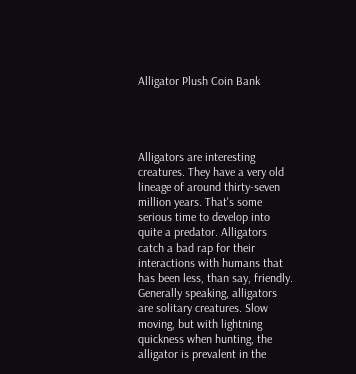Alligator Plush Coin Bank




Alligators are interesting creatures. They have a very old lineage of around thirty-seven million years. That's some serious time to develop into quite a predator. Alligators catch a bad rap for their interactions with humans that has been less, than say, friendly. Generally speaking, alligators are solitary creatures. Slow moving, but with lightning quickness when hunting, the alligator is prevalent in the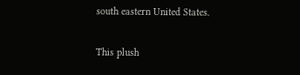south eastern United States.

This plush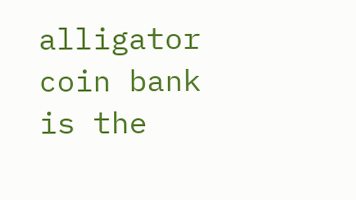alligator coin bank is the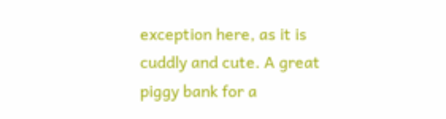exception here, as it is cuddly and cute. A great piggy bank for a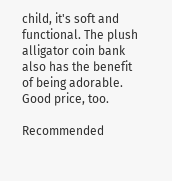child, it's soft and functional. The plush alligator coin bank also has the benefit of being adorable. Good price, too.

Recommended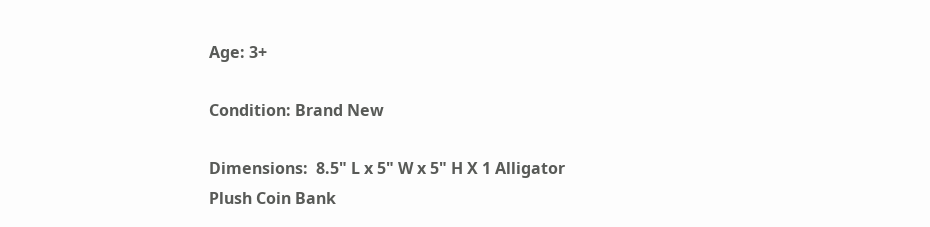Age: 3+

Condition: Brand New

Dimensions:  8.5" L x 5" W x 5" H X 1 Alligator Plush Coin Bank